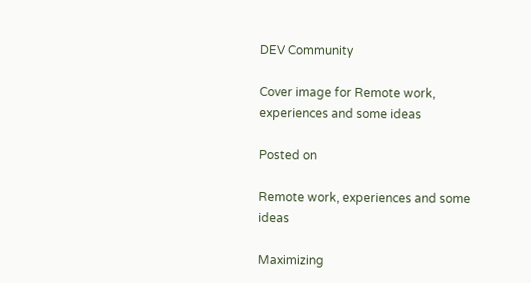DEV Community

Cover image for Remote work, experiences and some ideas

Posted on

Remote work, experiences and some ideas

Maximizing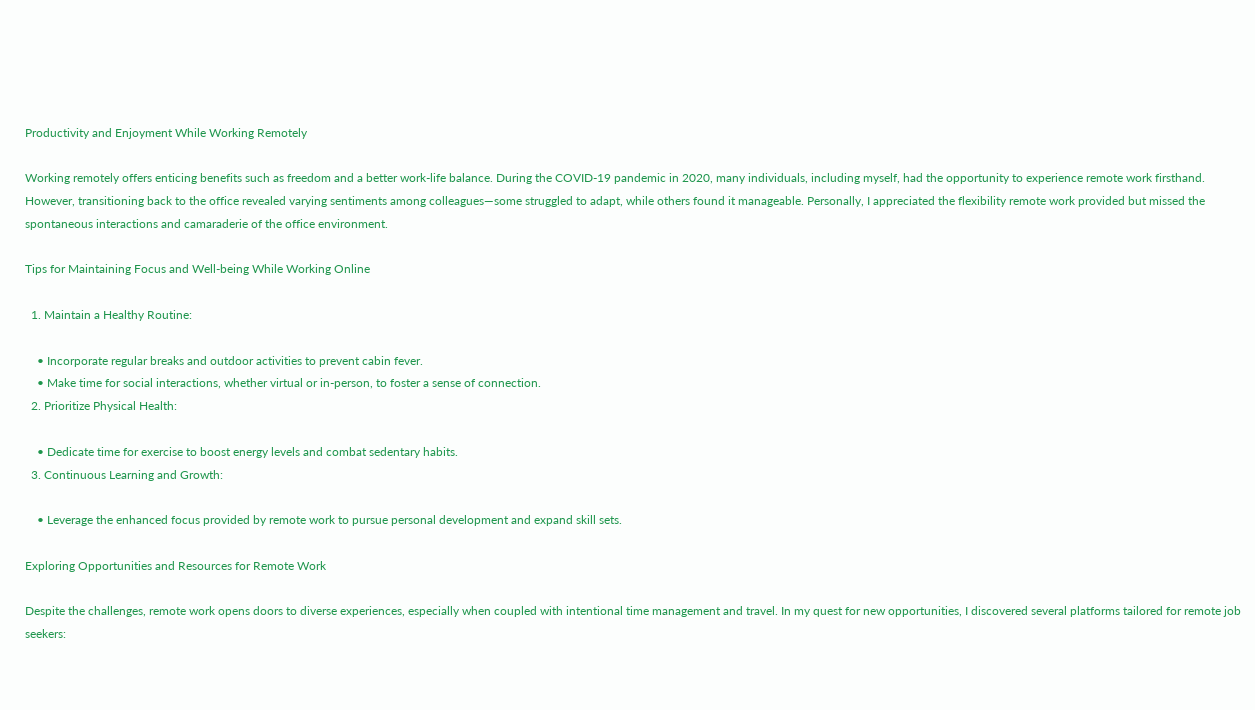Productivity and Enjoyment While Working Remotely

Working remotely offers enticing benefits such as freedom and a better work-life balance. During the COVID-19 pandemic in 2020, many individuals, including myself, had the opportunity to experience remote work firsthand. However, transitioning back to the office revealed varying sentiments among colleagues—some struggled to adapt, while others found it manageable. Personally, I appreciated the flexibility remote work provided but missed the spontaneous interactions and camaraderie of the office environment.

Tips for Maintaining Focus and Well-being While Working Online

  1. Maintain a Healthy Routine:

    • Incorporate regular breaks and outdoor activities to prevent cabin fever.
    • Make time for social interactions, whether virtual or in-person, to foster a sense of connection.
  2. Prioritize Physical Health:

    • Dedicate time for exercise to boost energy levels and combat sedentary habits.
  3. Continuous Learning and Growth:

    • Leverage the enhanced focus provided by remote work to pursue personal development and expand skill sets.

Exploring Opportunities and Resources for Remote Work

Despite the challenges, remote work opens doors to diverse experiences, especially when coupled with intentional time management and travel. In my quest for new opportunities, I discovered several platforms tailored for remote job seekers: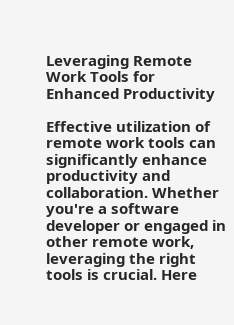Leveraging Remote Work Tools for Enhanced Productivity

Effective utilization of remote work tools can significantly enhance productivity and collaboration. Whether you're a software developer or engaged in other remote work, leveraging the right tools is crucial. Here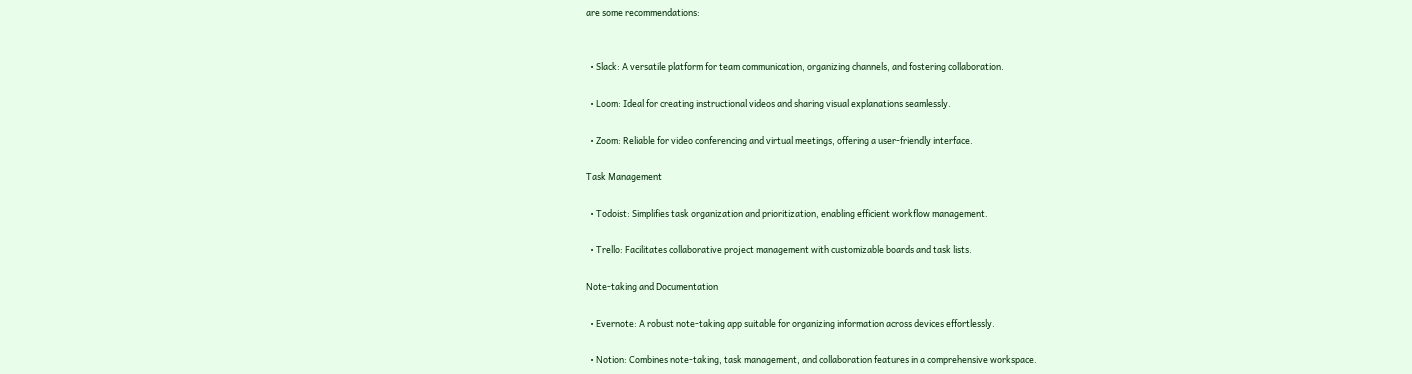are some recommendations:


  • Slack: A versatile platform for team communication, organizing channels, and fostering collaboration.

  • Loom: Ideal for creating instructional videos and sharing visual explanations seamlessly.

  • Zoom: Reliable for video conferencing and virtual meetings, offering a user-friendly interface.

Task Management

  • Todoist: Simplifies task organization and prioritization, enabling efficient workflow management.

  • Trello: Facilitates collaborative project management with customizable boards and task lists.

Note-taking and Documentation

  • Evernote: A robust note-taking app suitable for organizing information across devices effortlessly.

  • Notion: Combines note-taking, task management, and collaboration features in a comprehensive workspace.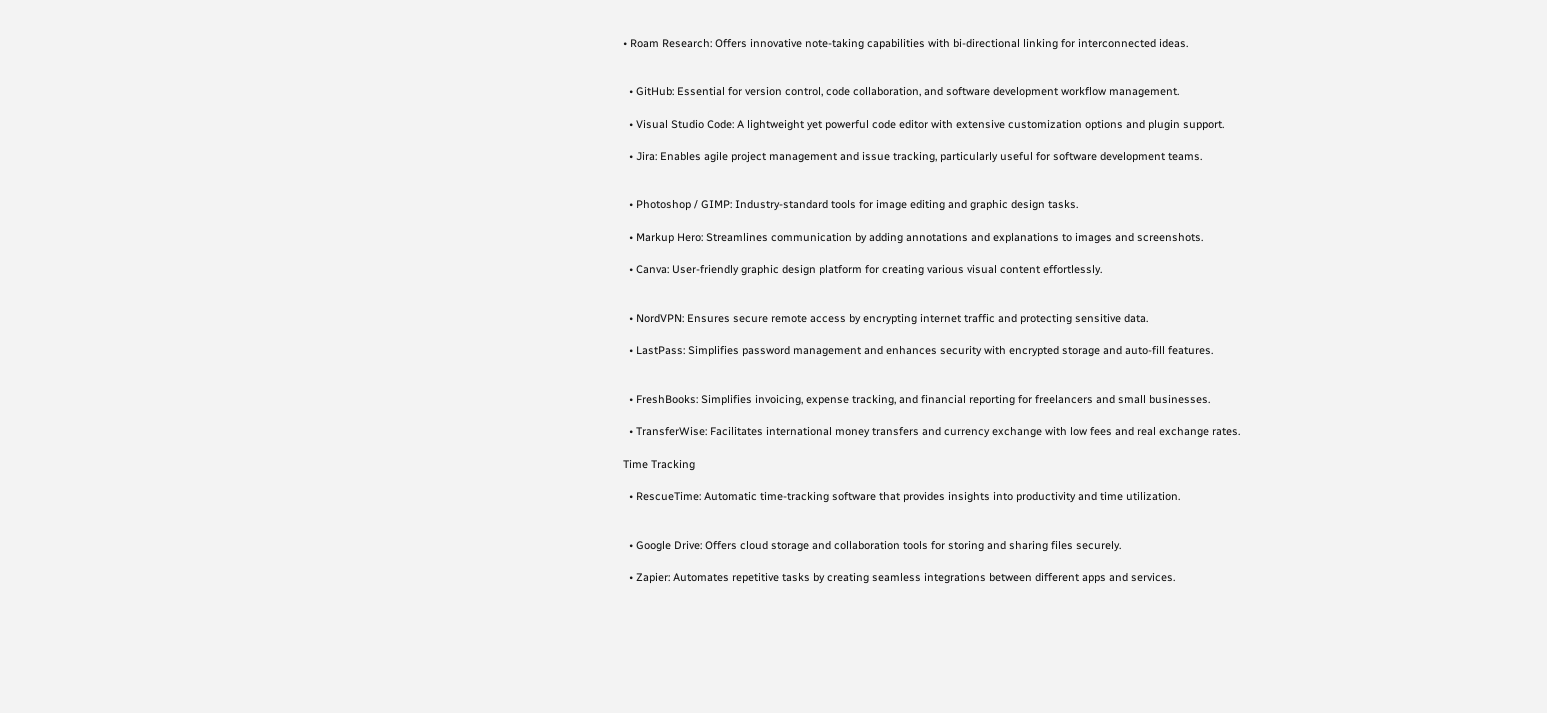• Roam Research: Offers innovative note-taking capabilities with bi-directional linking for interconnected ideas.


  • GitHub: Essential for version control, code collaboration, and software development workflow management.

  • Visual Studio Code: A lightweight yet powerful code editor with extensive customization options and plugin support.

  • Jira: Enables agile project management and issue tracking, particularly useful for software development teams.


  • Photoshop / GIMP: Industry-standard tools for image editing and graphic design tasks.

  • Markup Hero: Streamlines communication by adding annotations and explanations to images and screenshots.

  • Canva: User-friendly graphic design platform for creating various visual content effortlessly.


  • NordVPN: Ensures secure remote access by encrypting internet traffic and protecting sensitive data.

  • LastPass: Simplifies password management and enhances security with encrypted storage and auto-fill features.


  • FreshBooks: Simplifies invoicing, expense tracking, and financial reporting for freelancers and small businesses.

  • TransferWise: Facilitates international money transfers and currency exchange with low fees and real exchange rates.

Time Tracking

  • RescueTime: Automatic time-tracking software that provides insights into productivity and time utilization.


  • Google Drive: Offers cloud storage and collaboration tools for storing and sharing files securely.

  • Zapier: Automates repetitive tasks by creating seamless integrations between different apps and services.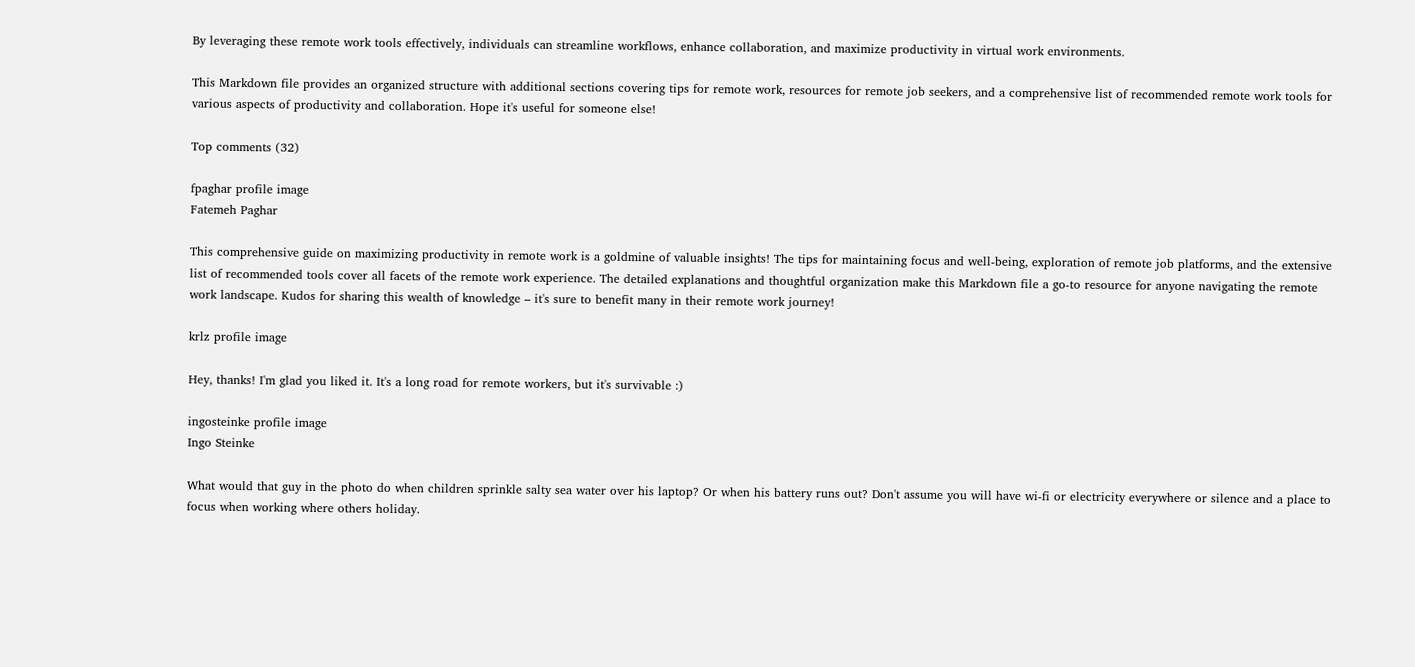By leveraging these remote work tools effectively, individuals can streamline workflows, enhance collaboration, and maximize productivity in virtual work environments.

This Markdown file provides an organized structure with additional sections covering tips for remote work, resources for remote job seekers, and a comprehensive list of recommended remote work tools for various aspects of productivity and collaboration. Hope it's useful for someone else!

Top comments (32)

fpaghar profile image
Fatemeh Paghar

This comprehensive guide on maximizing productivity in remote work is a goldmine of valuable insights! The tips for maintaining focus and well-being, exploration of remote job platforms, and the extensive list of recommended tools cover all facets of the remote work experience. The detailed explanations and thoughtful organization make this Markdown file a go-to resource for anyone navigating the remote work landscape. Kudos for sharing this wealth of knowledge – it's sure to benefit many in their remote work journey!

krlz profile image

Hey, thanks! I'm glad you liked it. It's a long road for remote workers, but it's survivable :)

ingosteinke profile image
Ingo Steinke

What would that guy in the photo do when children sprinkle salty sea water over his laptop? Or when his battery runs out? Don't assume you will have wi-fi or electricity everywhere or silence and a place to focus when working where others holiday.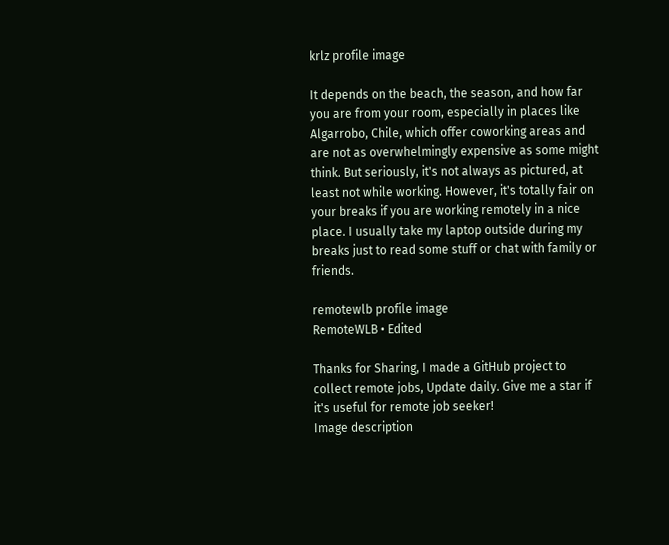krlz profile image

It depends on the beach, the season, and how far you are from your room, especially in places like Algarrobo, Chile, which offer coworking areas and are not as overwhelmingly expensive as some might think. But seriously, it's not always as pictured, at least not while working. However, it's totally fair on your breaks if you are working remotely in a nice place. I usually take my laptop outside during my breaks just to read some stuff or chat with family or friends.

remotewlb profile image
RemoteWLB • Edited

Thanks for Sharing, I made a GitHub project to collect remote jobs, Update daily. Give me a star if it's useful for remote job seeker!
Image description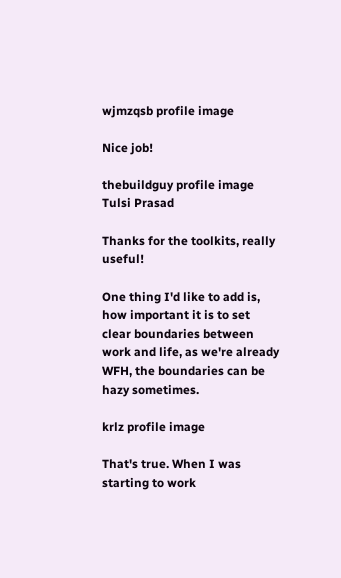wjmzqsb profile image

Nice job!

thebuildguy profile image
Tulsi Prasad

Thanks for the toolkits, really useful!

One thing I'd like to add is, how important it is to set clear boundaries between work and life, as we're already WFH, the boundaries can be hazy sometimes.

krlz profile image

That's true. When I was starting to work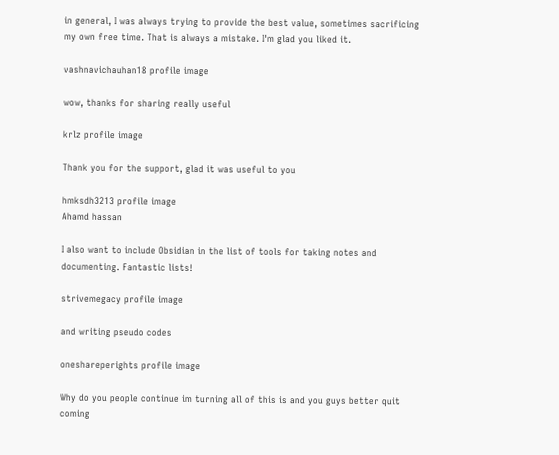in general, I was always trying to provide the best value, sometimes sacrificing my own free time. That is always a mistake. I'm glad you liked it.

vashnavichauhan18 profile image

wow, thanks for sharing really useful

krlz profile image

Thank you for the support, glad it was useful to you

hmksdh3213 profile image
Ahamd hassan

I also want to include Obsidian in the list of tools for taking notes and documenting. Fantastic lists!

strivemegacy profile image

and writing pseudo codes

oneshareperights profile image

Why do you people continue im turning all of this is and you guys better quit coming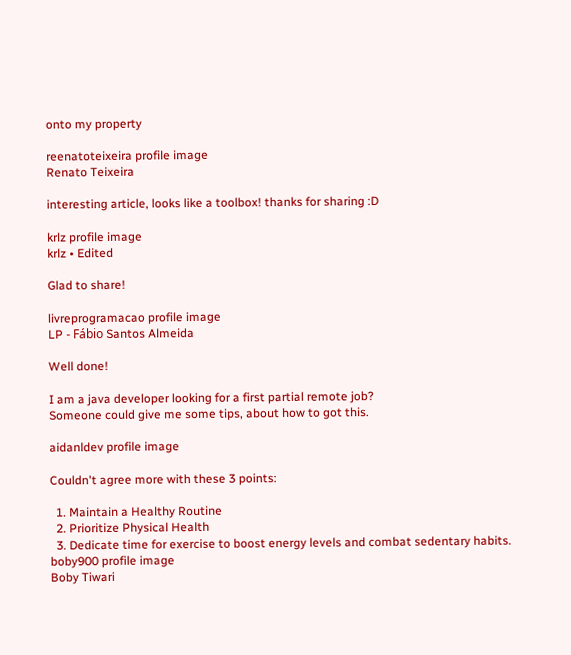onto my property

reenatoteixeira profile image
Renato Teixeira

interesting article, looks like a toolbox! thanks for sharing :D

krlz profile image
krlz • Edited

Glad to share!

livreprogramacao profile image
LP - Fábio Santos Almeida

Well done!

I am a java developer looking for a first partial remote job?
Someone could give me some tips, about how to got this.

aidanldev profile image

Couldn't agree more with these 3 points:

  1. Maintain a Healthy Routine
  2. Prioritize Physical Health
  3. Dedicate time for exercise to boost energy levels and combat sedentary habits.
boby900 profile image
Boby Tiwari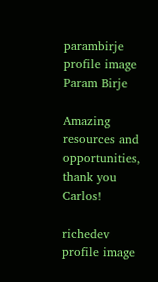parambirje profile image
Param Birje

Amazing resources and opportunities, thank you Carlos!

richedev profile image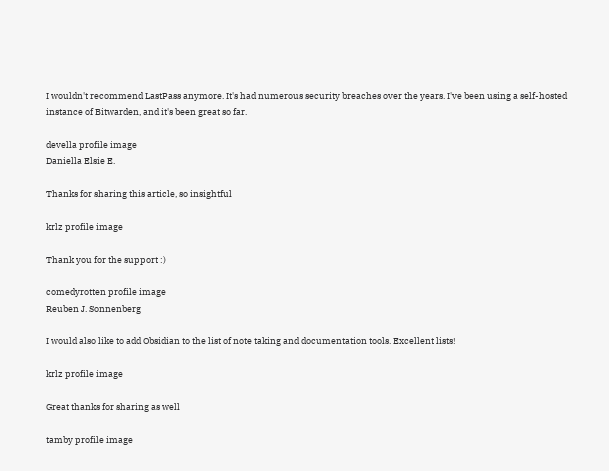I wouldn't recommend LastPass anymore. It's had numerous security breaches over the years. I've been using a self-hosted instance of Bitwarden, and it's been great so far.

devella profile image
Daniella Elsie E.

Thanks for sharing this article, so insightful

krlz profile image

Thank you for the support :)

comedyrotten profile image
Reuben J. Sonnenberg

I would also like to add Obsidian to the list of note taking and documentation tools. Excellent lists!

krlz profile image

Great thanks for sharing as well

tamby profile image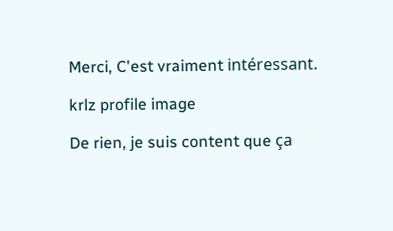Merci, C'est vraiment intéressant.

krlz profile image

De rien, je suis content que ça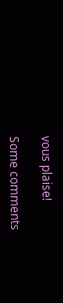vous plaise!

Some comments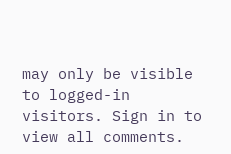may only be visible to logged-in visitors. Sign in to view all comments.